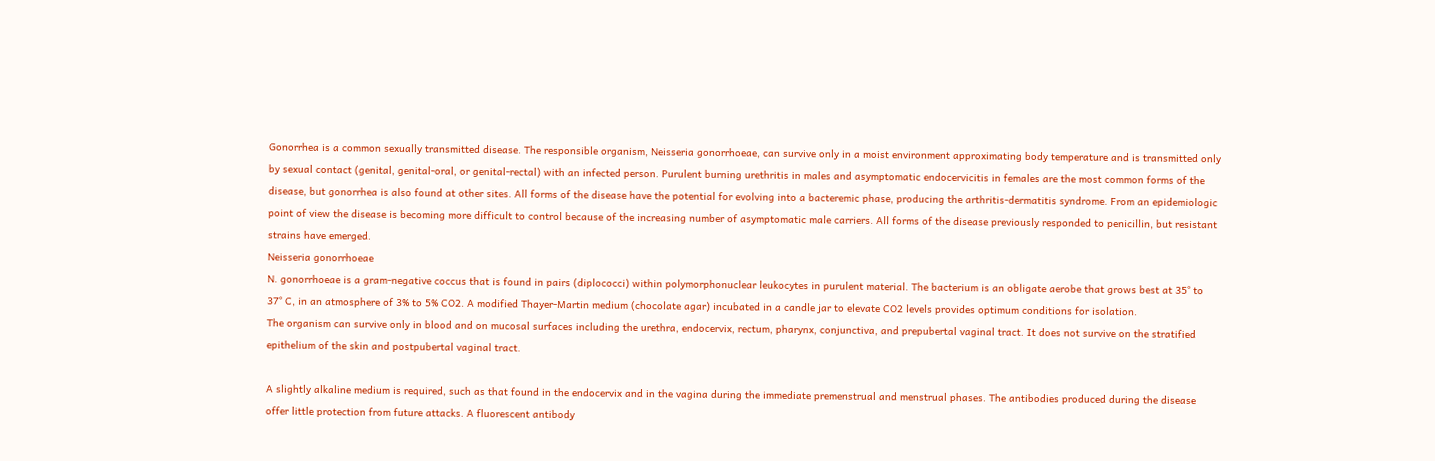Gonorrhea is a common sexually transmitted disease. The responsible organism, Neisseria gonorrhoeae, can survive only in a moist environment approximating body temperature and is transmitted only by sexual contact (genital, genital-oral, or genital-rectal) with an infected person. Purulent burning urethritis in males and asymptomatic endocervicitis in females are the most common forms of the disease, but gonorrhea is also found at other sites. All forms of the disease have the potential for evolving into a bacteremic phase, producing the arthritis-dermatitis syndrome. From an epidemiologic point of view the disease is becoming more difficult to control because of the increasing number of asymptomatic male carriers. All forms of the disease previously responded to penicillin, but resistant strains have emerged.
Neisseria gonorrhoeae
N. gonorrhoeae is a gram-negative coccus that is found in pairs (diplococci) within polymorphonuclear leukocytes in purulent material. The bacterium is an obligate aerobe that grows best at 35° to 37° C, in an atmosphere of 3% to 5% CO2. A modified Thayer-Martin medium (chocolate agar) incubated in a candle jar to elevate CO2 levels provides optimum conditions for isolation.
The organism can survive only in blood and on mucosal surfaces including the urethra, endocervix, rectum, pharynx, conjunctiva, and prepubertal vaginal tract. It does not survive on the stratified epithelium of the skin and postpubertal vaginal tract.

A slightly alkaline medium is required, such as that found in the endocervix and in the vagina during the immediate premenstrual and menstrual phases. The antibodies produced during the disease offer little protection from future attacks. A fluorescent antibody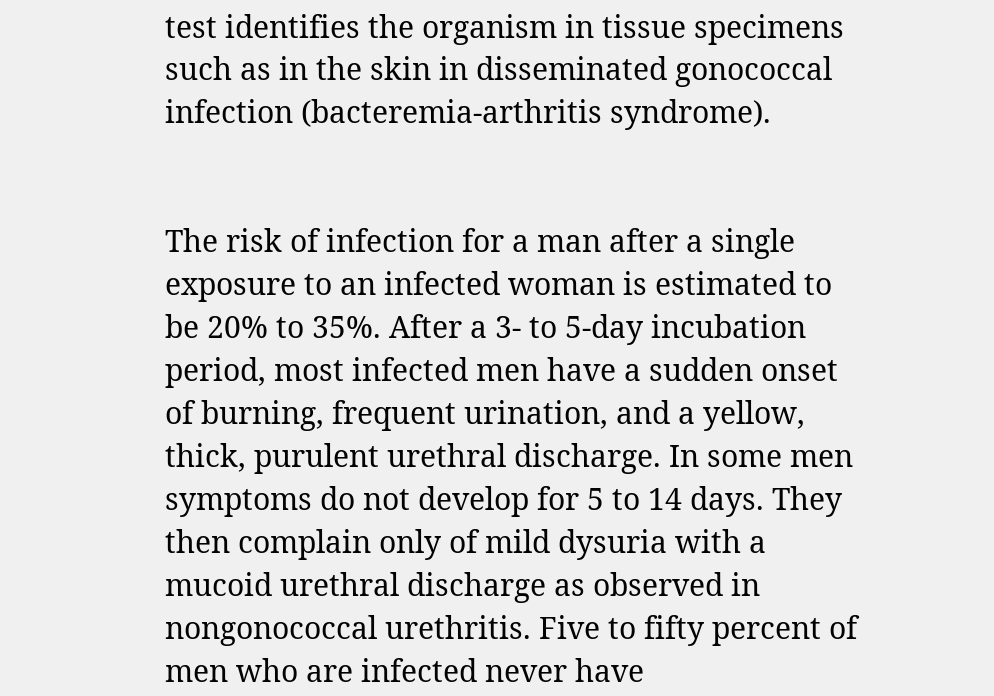test identifies the organism in tissue specimens such as in the skin in disseminated gonococcal infection (bacteremia-arthritis syndrome).


The risk of infection for a man after a single exposure to an infected woman is estimated to be 20% to 35%. After a 3- to 5-day incubation period, most infected men have a sudden onset of burning, frequent urination, and a yellow, thick, purulent urethral discharge. In some men symptoms do not develop for 5 to 14 days. They then complain only of mild dysuria with a mucoid urethral discharge as observed in nongonococcal urethritis. Five to fifty percent of men who are infected never have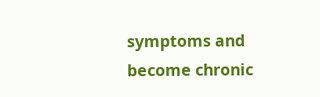symptoms and become chronic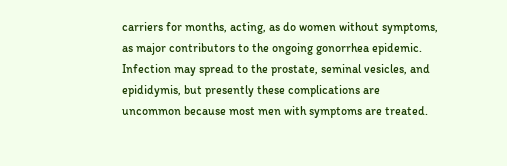carriers for months, acting, as do women without symptoms, as major contributors to the ongoing gonorrhea epidemic. Infection may spread to the prostate, seminal vesicles, and epididymis, but presently these complications are uncommon because most men with symptoms are treated.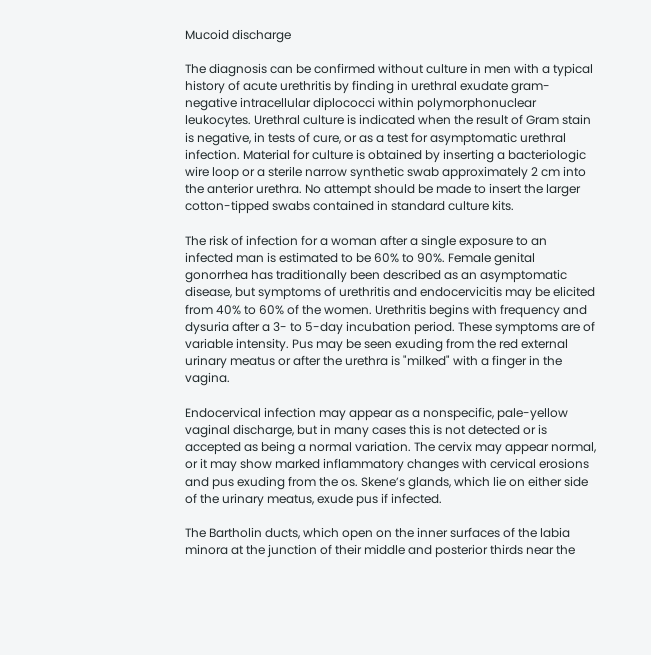Mucoid discharge

The diagnosis can be confirmed without culture in men with a typical history of acute urethritis by finding in urethral exudate gram-negative intracellular diplococci within polymorphonuclear leukocytes. Urethral culture is indicated when the result of Gram stain is negative, in tests of cure, or as a test for asymptomatic urethral infection. Material for culture is obtained by inserting a bacteriologic wire loop or a sterile narrow synthetic swab approximately 2 cm into the anterior urethra. No attempt should be made to insert the larger cotton-tipped swabs contained in standard culture kits.

The risk of infection for a woman after a single exposure to an infected man is estimated to be 60% to 90%. Female genital gonorrhea has traditionally been described as an asymptomatic disease, but symptoms of urethritis and endocervicitis may be elicited from 40% to 60% of the women. Urethritis begins with frequency and dysuria after a 3- to 5-day incubation period. These symptoms are of variable intensity. Pus may be seen exuding from the red external urinary meatus or after the urethra is "milked" with a finger in the vagina.

Endocervical infection may appear as a nonspecific, pale-yellow vaginal discharge, but in many cases this is not detected or is accepted as being a normal variation. The cervix may appear normal, or it may show marked inflammatory changes with cervical erosions and pus exuding from the os. Skene’s glands, which lie on either side of the urinary meatus, exude pus if infected.

The Bartholin ducts, which open on the inner surfaces of the labia minora at the junction of their middle and posterior thirds near the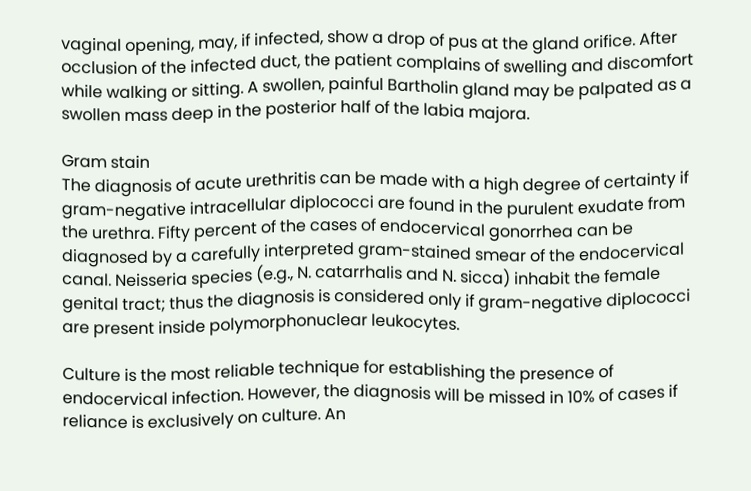vaginal opening, may, if infected, show a drop of pus at the gland orifice. After occlusion of the infected duct, the patient complains of swelling and discomfort while walking or sitting. A swollen, painful Bartholin gland may be palpated as a swollen mass deep in the posterior half of the labia majora.

Gram stain
The diagnosis of acute urethritis can be made with a high degree of certainty if gram-negative intracellular diplococci are found in the purulent exudate from the urethra. Fifty percent of the cases of endocervical gonorrhea can be diagnosed by a carefully interpreted gram-stained smear of the endocervical canal. Neisseria species (e.g., N. catarrhalis and N. sicca) inhabit the female genital tract; thus the diagnosis is considered only if gram-negative diplococci are present inside polymorphonuclear leukocytes.

Culture is the most reliable technique for establishing the presence of endocervical infection. However, the diagnosis will be missed in 10% of cases if reliance is exclusively on culture. An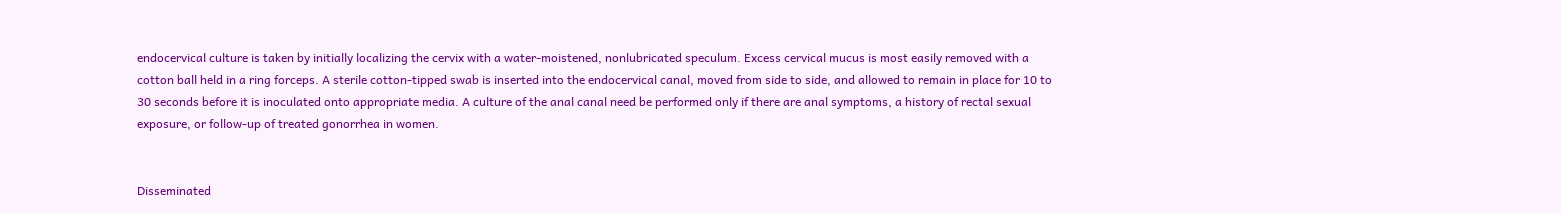endocervical culture is taken by initially localizing the cervix with a water-moistened, nonlubricated speculum. Excess cervical mucus is most easily removed with a cotton ball held in a ring forceps. A sterile cotton-tipped swab is inserted into the endocervical canal, moved from side to side, and allowed to remain in place for 10 to 30 seconds before it is inoculated onto appropriate media. A culture of the anal canal need be performed only if there are anal symptoms, a history of rectal sexual exposure, or follow-up of treated gonorrhea in women.


Disseminated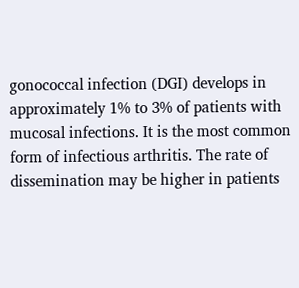gonococcal infection (DGI) develops in approximately 1% to 3% of patients with mucosal infections. It is the most common form of infectious arthritis. The rate of dissemination may be higher in patients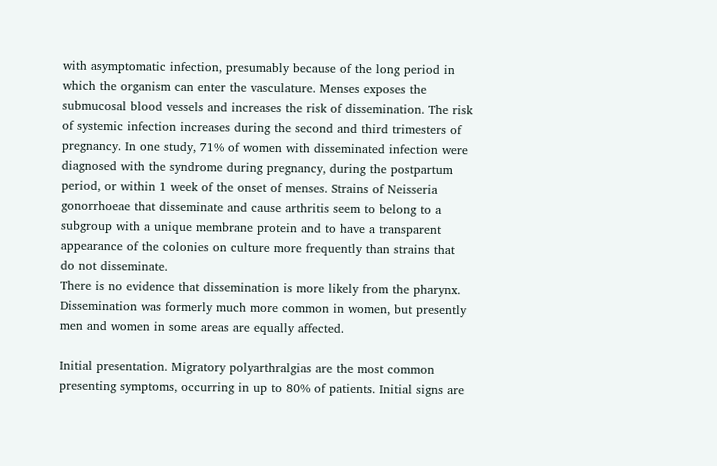with asymptomatic infection, presumably because of the long period in which the organism can enter the vasculature. Menses exposes the submucosal blood vessels and increases the risk of dissemination. The risk of systemic infection increases during the second and third trimesters of pregnancy. In one study, 71% of women with disseminated infection were diagnosed with the syndrome during pregnancy, during the postpartum period, or within 1 week of the onset of menses. Strains of Neisseria gonorrhoeae that disseminate and cause arthritis seem to belong to a subgroup with a unique membrane protein and to have a transparent appearance of the colonies on culture more frequently than strains that do not disseminate.
There is no evidence that dissemination is more likely from the pharynx. Dissemination was formerly much more common in women, but presently men and women in some areas are equally affected.

Initial presentation. Migratory polyarthralgias are the most common presenting symptoms, occurring in up to 80% of patients. Initial signs are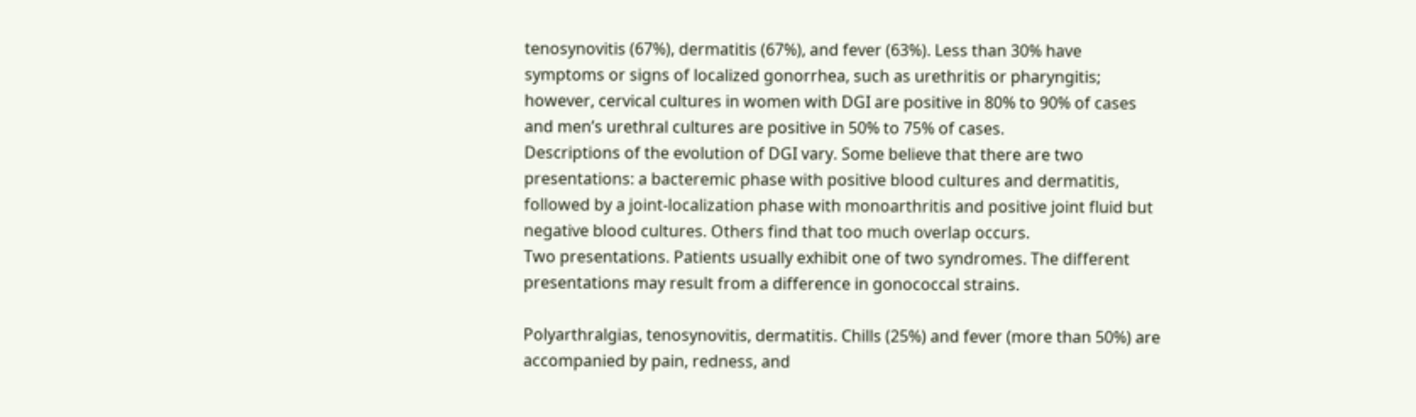tenosynovitis (67%), dermatitis (67%), and fever (63%). Less than 30% have symptoms or signs of localized gonorrhea, such as urethritis or pharyngitis; however, cervical cultures in women with DGI are positive in 80% to 90% of cases and men’s urethral cultures are positive in 50% to 75% of cases.
Descriptions of the evolution of DGI vary. Some believe that there are two presentations: a bacteremic phase with positive blood cultures and dermatitis, followed by a joint-localization phase with monoarthritis and positive joint fluid but negative blood cultures. Others find that too much overlap occurs.
Two presentations. Patients usually exhibit one of two syndromes. The different presentations may result from a difference in gonococcal strains.

Polyarthralgias, tenosynovitis, dermatitis. Chills (25%) and fever (more than 50%) are accompanied by pain, redness, and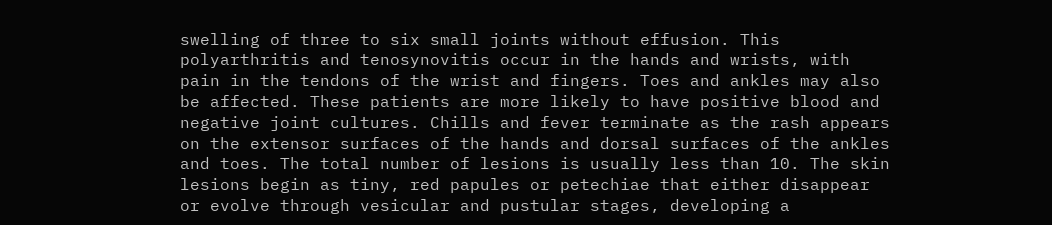swelling of three to six small joints without effusion. This polyarthritis and tenosynovitis occur in the hands and wrists, with pain in the tendons of the wrist and fingers. Toes and ankles may also be affected. These patients are more likely to have positive blood and negative joint cultures. Chills and fever terminate as the rash appears on the extensor surfaces of the hands and dorsal surfaces of the ankles and toes. The total number of lesions is usually less than 10. The skin lesions begin as tiny, red papules or petechiae that either disappear or evolve through vesicular and pustular stages, developing a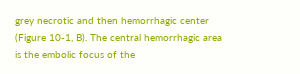grey necrotic and then hemorrhagic center (Figure 10-1, B). The central hemorrhagic area is the embolic focus of the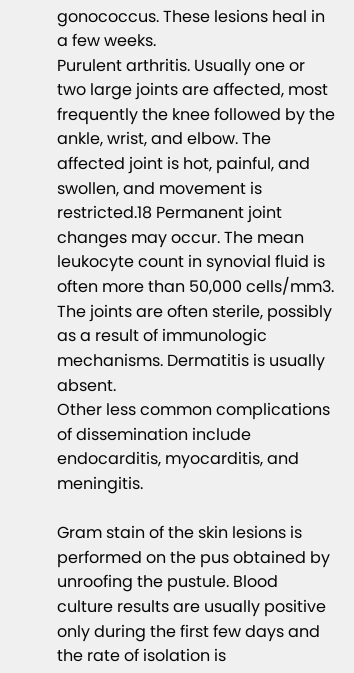gonococcus. These lesions heal in a few weeks.
Purulent arthritis. Usually one or two large joints are affected, most frequently the knee followed by the ankle, wrist, and elbow. The affected joint is hot, painful, and swollen, and movement is restricted.18 Permanent joint changes may occur. The mean leukocyte count in synovial fluid is often more than 50,000 cells/mm3. The joints are often sterile, possibly as a result of immunologic mechanisms. Dermatitis is usually absent.
Other less common complications of dissemination include endocarditis, myocarditis, and meningitis.

Gram stain of the skin lesions is performed on the pus obtained by unroofing the pustule. Blood culture results are usually positive only during the first few days and the rate of isolation is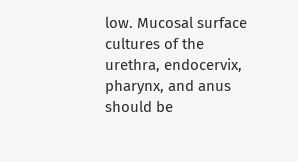low. Mucosal surface cultures of the urethra, endocervix, pharynx, and anus should be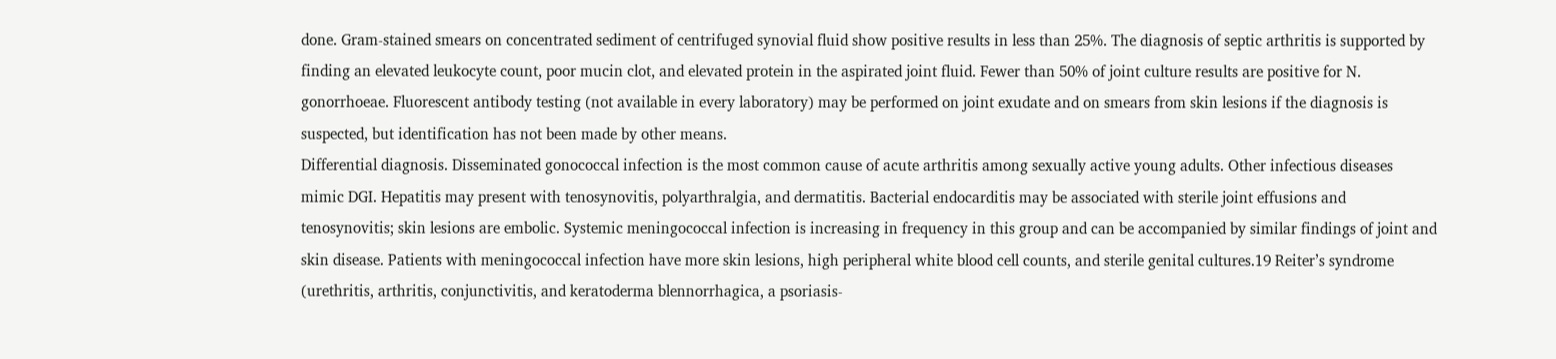done. Gram-stained smears on concentrated sediment of centrifuged synovial fluid show positive results in less than 25%. The diagnosis of septic arthritis is supported by finding an elevated leukocyte count, poor mucin clot, and elevated protein in the aspirated joint fluid. Fewer than 50% of joint culture results are positive for N. gonorrhoeae. Fluorescent antibody testing (not available in every laboratory) may be performed on joint exudate and on smears from skin lesions if the diagnosis is suspected, but identification has not been made by other means.
Differential diagnosis. Disseminated gonococcal infection is the most common cause of acute arthritis among sexually active young adults. Other infectious diseases mimic DGI. Hepatitis may present with tenosynovitis, polyarthralgia, and dermatitis. Bacterial endocarditis may be associated with sterile joint effusions and tenosynovitis; skin lesions are embolic. Systemic meningococcal infection is increasing in frequency in this group and can be accompanied by similar findings of joint and skin disease. Patients with meningococcal infection have more skin lesions, high peripheral white blood cell counts, and sterile genital cultures.19 Reiter’s syndrome (urethritis, arthritis, conjunctivitis, and keratoderma blennorrhagica, a psoriasis-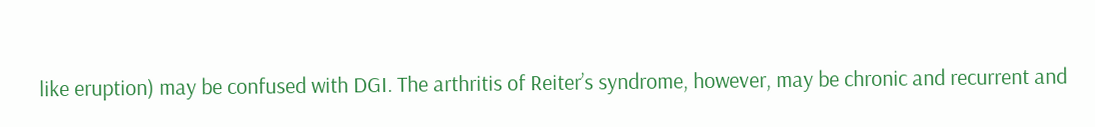like eruption) may be confused with DGI. The arthritis of Reiter’s syndrome, however, may be chronic and recurrent and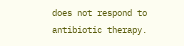does not respond to antibiotic therapy.